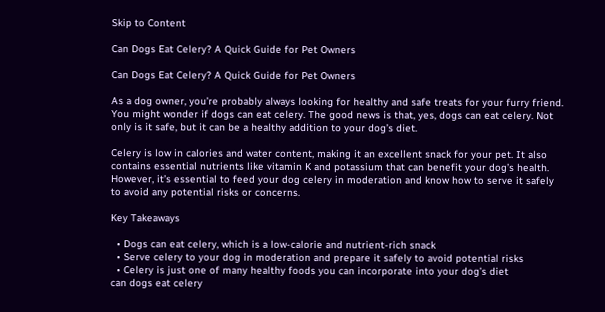Skip to Content

Can Dogs Eat Celery? A Quick Guide for Pet Owners

Can Dogs Eat Celery? A Quick Guide for Pet Owners

As a dog owner, you’re probably always looking for healthy and safe treats for your furry friend. You might wonder if dogs can eat celery. The good news is that, yes, dogs can eat celery. Not only is it safe, but it can be a healthy addition to your dog’s diet.

Celery is low in calories and water content, making it an excellent snack for your pet. It also contains essential nutrients like vitamin K and potassium that can benefit your dog’s health. However, it’s essential to feed your dog celery in moderation and know how to serve it safely to avoid any potential risks or concerns.

Key Takeaways

  • Dogs can eat celery, which is a low-calorie and nutrient-rich snack
  • Serve celery to your dog in moderation and prepare it safely to avoid potential risks
  • Celery is just one of many healthy foods you can incorporate into your dog’s diet
can dogs eat celery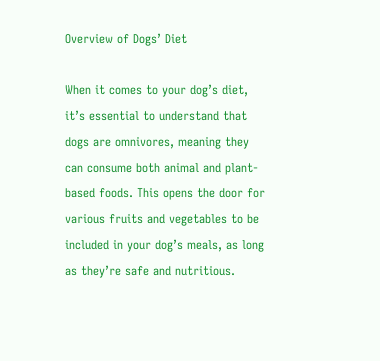Overview of Dogs’ Diet

When it comes to your dog’s diet, it’s essential to understand that dogs are omnivores, meaning they can consume both animal and plant-based foods. This opens the door for various fruits and vegetables to be included in your dog’s meals, as long as they’re safe and nutritious.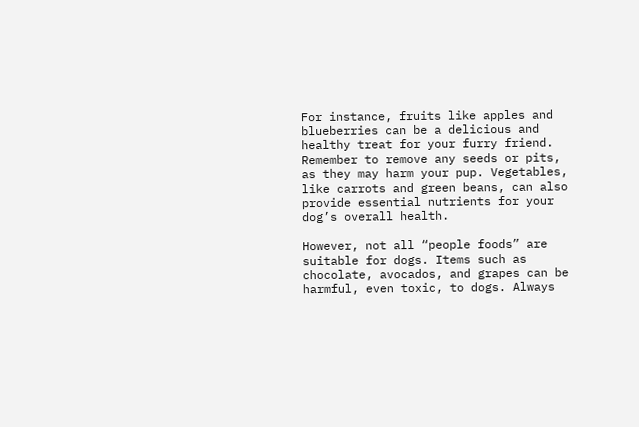For instance, fruits like apples and blueberries can be a delicious and healthy treat for your furry friend. Remember to remove any seeds or pits, as they may harm your pup. Vegetables, like carrots and green beans, can also provide essential nutrients for your dog’s overall health.

However, not all “people foods” are suitable for dogs. Items such as chocolate, avocados, and grapes can be harmful, even toxic, to dogs. Always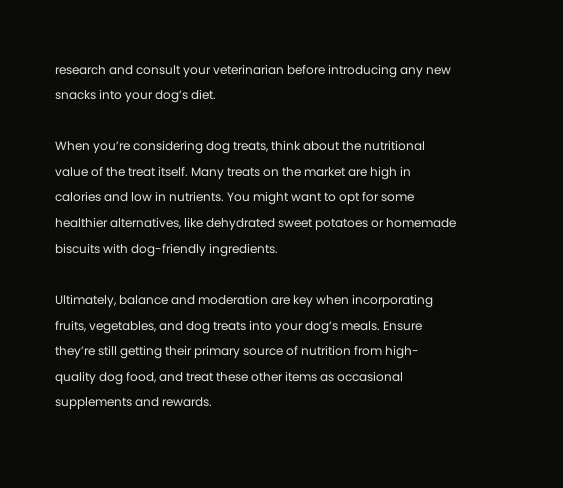research and consult your veterinarian before introducing any new snacks into your dog’s diet.

When you’re considering dog treats, think about the nutritional value of the treat itself. Many treats on the market are high in calories and low in nutrients. You might want to opt for some healthier alternatives, like dehydrated sweet potatoes or homemade biscuits with dog-friendly ingredients.

Ultimately, balance and moderation are key when incorporating fruits, vegetables, and dog treats into your dog’s meals. Ensure they’re still getting their primary source of nutrition from high-quality dog food, and treat these other items as occasional supplements and rewards.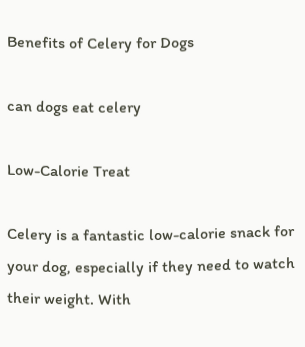Benefits of Celery for Dogs

can dogs eat celery

Low-Calorie Treat

Celery is a fantastic low-calorie snack for your dog, especially if they need to watch their weight. With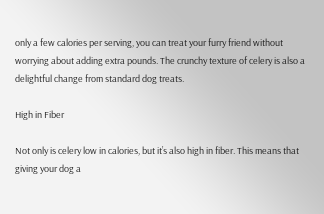only a few calories per serving, you can treat your furry friend without worrying about adding extra pounds. The crunchy texture of celery is also a delightful change from standard dog treats.

High in Fiber

Not only is celery low in calories, but it’s also high in fiber. This means that giving your dog a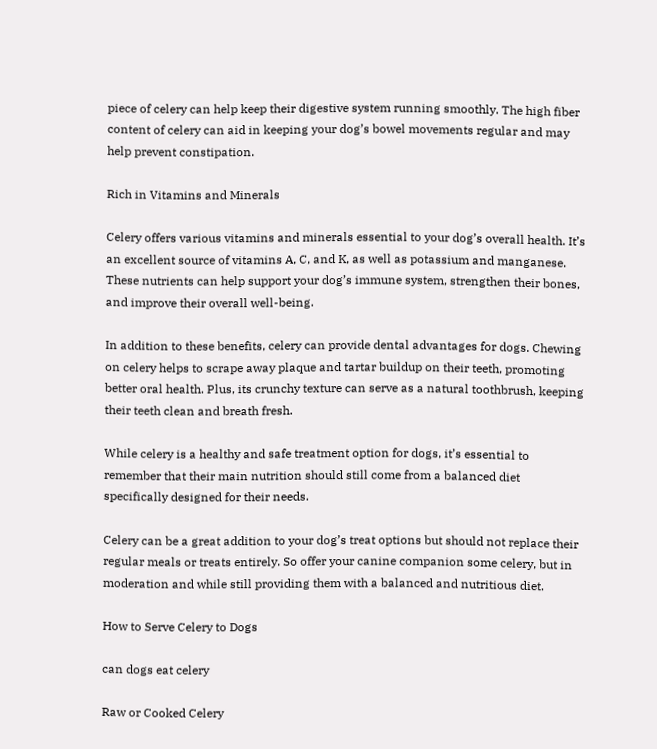piece of celery can help keep their digestive system running smoothly. The high fiber content of celery can aid in keeping your dog’s bowel movements regular and may help prevent constipation.

Rich in Vitamins and Minerals

Celery offers various vitamins and minerals essential to your dog’s overall health. It’s an excellent source of vitamins A, C, and K, as well as potassium and manganese. These nutrients can help support your dog’s immune system, strengthen their bones, and improve their overall well-being.

In addition to these benefits, celery can provide dental advantages for dogs. Chewing on celery helps to scrape away plaque and tartar buildup on their teeth, promoting better oral health. Plus, its crunchy texture can serve as a natural toothbrush, keeping their teeth clean and breath fresh.

While celery is a healthy and safe treatment option for dogs, it’s essential to remember that their main nutrition should still come from a balanced diet specifically designed for their needs.

Celery can be a great addition to your dog’s treat options but should not replace their regular meals or treats entirely. So offer your canine companion some celery, but in moderation and while still providing them with a balanced and nutritious diet.

How to Serve Celery to Dogs

can dogs eat celery

Raw or Cooked Celery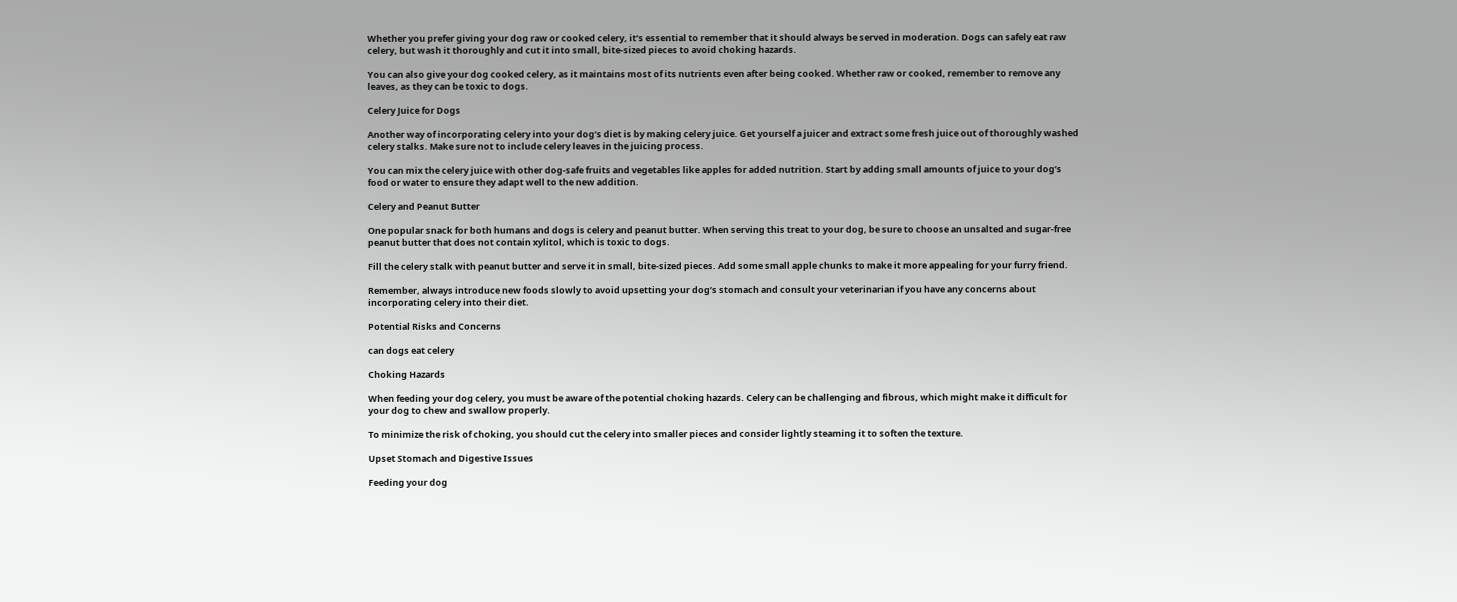Whether you prefer giving your dog raw or cooked celery, it’s essential to remember that it should always be served in moderation. Dogs can safely eat raw celery, but wash it thoroughly and cut it into small, bite-sized pieces to avoid choking hazards.

You can also give your dog cooked celery, as it maintains most of its nutrients even after being cooked. Whether raw or cooked, remember to remove any leaves, as they can be toxic to dogs.

Celery Juice for Dogs

Another way of incorporating celery into your dog’s diet is by making celery juice. Get yourself a juicer and extract some fresh juice out of thoroughly washed celery stalks. Make sure not to include celery leaves in the juicing process.

You can mix the celery juice with other dog-safe fruits and vegetables like apples for added nutrition. Start by adding small amounts of juice to your dog’s food or water to ensure they adapt well to the new addition.

Celery and Peanut Butter

One popular snack for both humans and dogs is celery and peanut butter. When serving this treat to your dog, be sure to choose an unsalted and sugar-free peanut butter that does not contain xylitol, which is toxic to dogs.

Fill the celery stalk with peanut butter and serve it in small, bite-sized pieces. Add some small apple chunks to make it more appealing for your furry friend.

Remember, always introduce new foods slowly to avoid upsetting your dog’s stomach and consult your veterinarian if you have any concerns about incorporating celery into their diet.

Potential Risks and Concerns

can dogs eat celery

Choking Hazards

When feeding your dog celery, you must be aware of the potential choking hazards. Celery can be challenging and fibrous, which might make it difficult for your dog to chew and swallow properly.

To minimize the risk of choking, you should cut the celery into smaller pieces and consider lightly steaming it to soften the texture.

Upset Stomach and Digestive Issues

Feeding your dog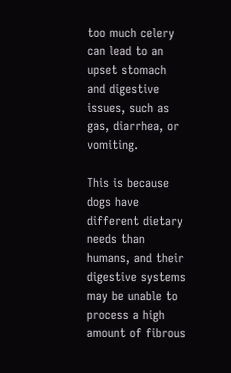too much celery can lead to an upset stomach and digestive issues, such as gas, diarrhea, or vomiting.

This is because dogs have different dietary needs than humans, and their digestive systems may be unable to process a high amount of fibrous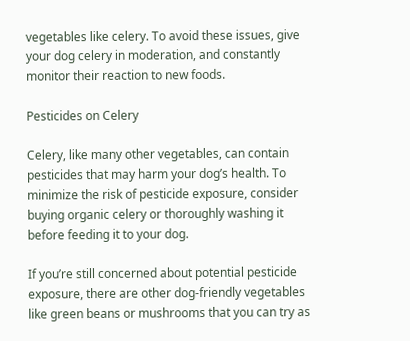vegetables like celery. To avoid these issues, give your dog celery in moderation, and constantly monitor their reaction to new foods.

Pesticides on Celery

Celery, like many other vegetables, can contain pesticides that may harm your dog’s health. To minimize the risk of pesticide exposure, consider buying organic celery or thoroughly washing it before feeding it to your dog.

If you’re still concerned about potential pesticide exposure, there are other dog-friendly vegetables like green beans or mushrooms that you can try as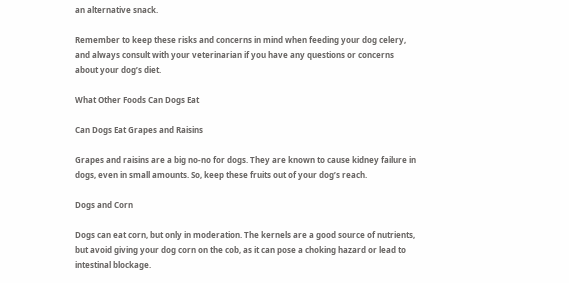an alternative snack.

Remember to keep these risks and concerns in mind when feeding your dog celery, and always consult with your veterinarian if you have any questions or concerns about your dog’s diet.

What Other Foods Can Dogs Eat

Can Dogs Eat Grapes and Raisins

Grapes and raisins are a big no-no for dogs. They are known to cause kidney failure in dogs, even in small amounts. So, keep these fruits out of your dog’s reach.

Dogs and Corn

Dogs can eat corn, but only in moderation. The kernels are a good source of nutrients, but avoid giving your dog corn on the cob, as it can pose a choking hazard or lead to intestinal blockage.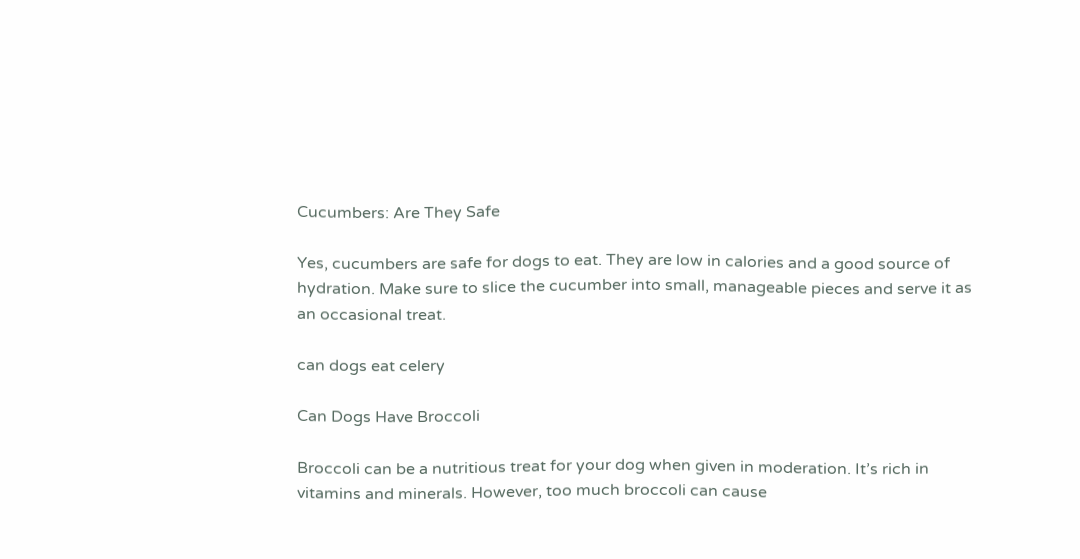Cucumbers: Are They Safe

Yes, cucumbers are safe for dogs to eat. They are low in calories and a good source of hydration. Make sure to slice the cucumber into small, manageable pieces and serve it as an occasional treat.

can dogs eat celery

Can Dogs Have Broccoli

Broccoli can be a nutritious treat for your dog when given in moderation. It’s rich in vitamins and minerals. However, too much broccoli can cause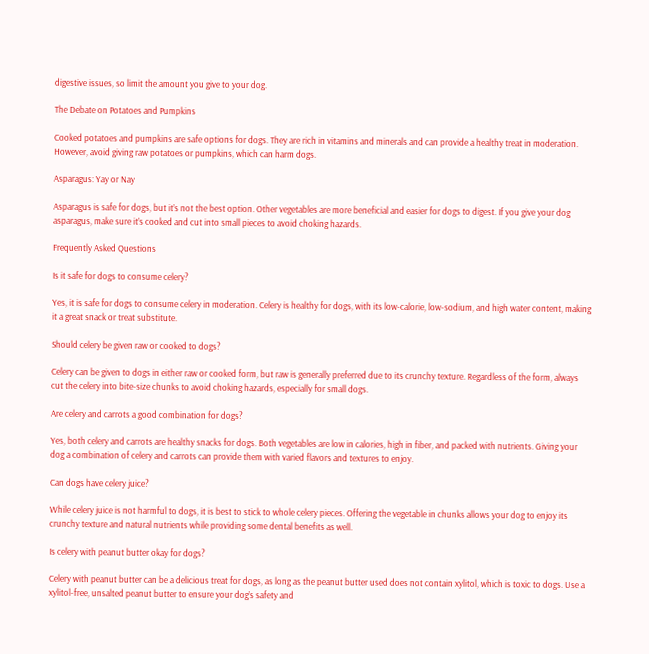digestive issues, so limit the amount you give to your dog.

The Debate on Potatoes and Pumpkins

Cooked potatoes and pumpkins are safe options for dogs. They are rich in vitamins and minerals and can provide a healthy treat in moderation. However, avoid giving raw potatoes or pumpkins, which can harm dogs.

Asparagus: Yay or Nay

Asparagus is safe for dogs, but it’s not the best option. Other vegetables are more beneficial and easier for dogs to digest. If you give your dog asparagus, make sure it’s cooked and cut into small pieces to avoid choking hazards.

Frequently Asked Questions

Is it safe for dogs to consume celery?

Yes, it is safe for dogs to consume celery in moderation. Celery is healthy for dogs, with its low-calorie, low-sodium, and high water content, making it a great snack or treat substitute.

Should celery be given raw or cooked to dogs?

Celery can be given to dogs in either raw or cooked form, but raw is generally preferred due to its crunchy texture. Regardless of the form, always cut the celery into bite-size chunks to avoid choking hazards, especially for small dogs.

Are celery and carrots a good combination for dogs?

Yes, both celery and carrots are healthy snacks for dogs. Both vegetables are low in calories, high in fiber, and packed with nutrients. Giving your dog a combination of celery and carrots can provide them with varied flavors and textures to enjoy.

Can dogs have celery juice?

While celery juice is not harmful to dogs, it is best to stick to whole celery pieces. Offering the vegetable in chunks allows your dog to enjoy its crunchy texture and natural nutrients while providing some dental benefits as well.

Is celery with peanut butter okay for dogs?

Celery with peanut butter can be a delicious treat for dogs, as long as the peanut butter used does not contain xylitol, which is toxic to dogs. Use a xylitol-free, unsalted peanut butter to ensure your dog’s safety and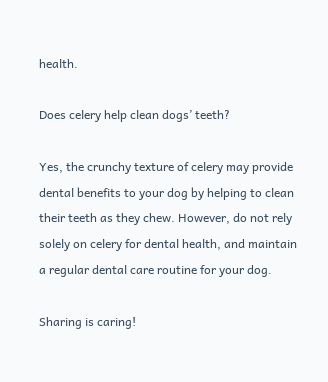health.

Does celery help clean dogs’ teeth?

Yes, the crunchy texture of celery may provide dental benefits to your dog by helping to clean their teeth as they chew. However, do not rely solely on celery for dental health, and maintain a regular dental care routine for your dog.

Sharing is caring!